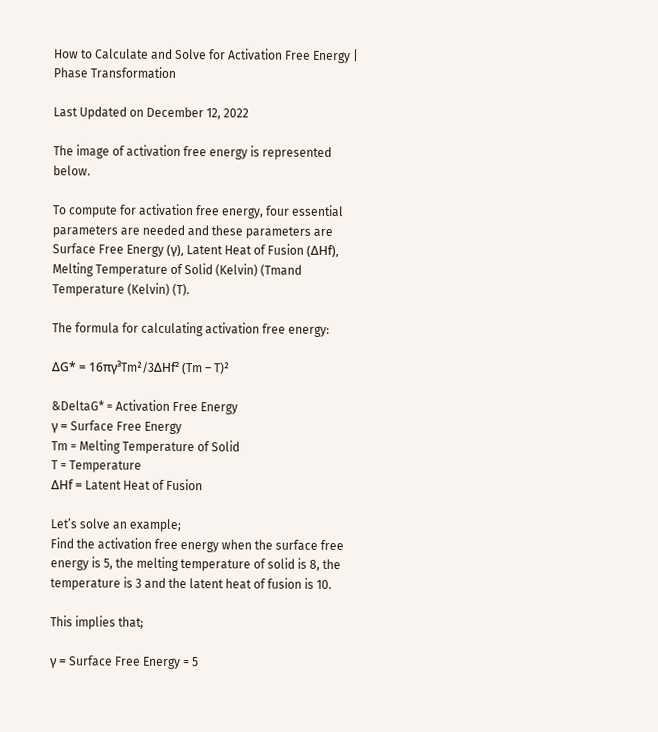How to Calculate and Solve for Activation Free Energy | Phase Transformation

Last Updated on December 12, 2022

The image of activation free energy is represented below.

To compute for activation free energy, four essential parameters are needed and these parameters are Surface Free Energy (γ), Latent Heat of Fusion (ΔHf), Melting Temperature of Solid (Kelvin) (Tmand Temperature (Kelvin) (T).

The formula for calculating activation free energy:

ΔG* = 16πγ³Tm²/3ΔHf² (Tm – T)²

&DeltaG* = Activation Free Energy
γ = Surface Free Energy
Tm = Melting Temperature of Solid
T = Temperature
ΔHf = Latent Heat of Fusion

Let’s solve an example;
Find the activation free energy when the surface free energy is 5, the melting temperature of solid is 8, the temperature is 3 and the latent heat of fusion is 10.

This implies that;

γ = Surface Free Energy = 5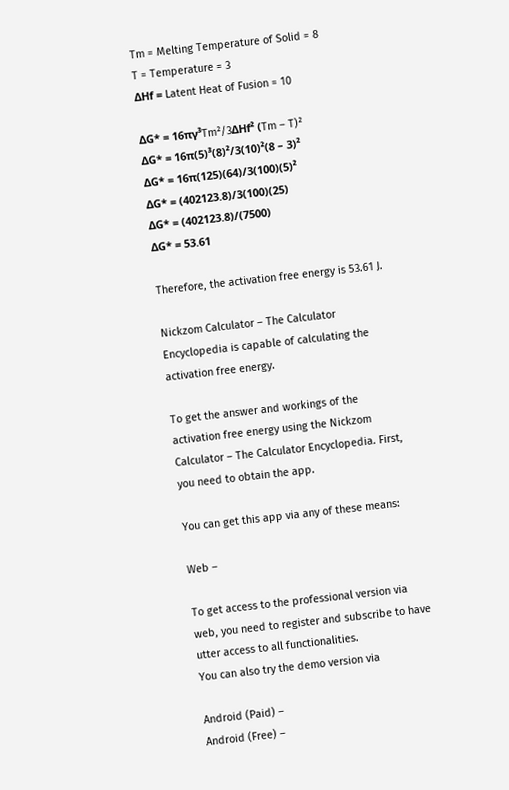Tm = Melting Temperature of Solid = 8
T = Temperature = 3
ΔHf = Latent Heat of Fusion = 10

ΔG* = 16πγ³Tm²/3ΔHf² (Tm – T)²
ΔG* = 16π(5)³(8)²/3(10)²(8 – 3)²
ΔG* = 16π(125)(64)/3(100)(5)²
ΔG* = (402123.8)/3(100)(25)
ΔG* = (402123.8)/(7500)
ΔG* = 53.61

Therefore, the activation free energy is 53.61 J.

Nickzom Calculator – The Calculator Encyclopedia is capable of calculating the activation free energy.

To get the answer and workings of the activation free energy using the Nickzom Calculator – The Calculator Encyclopedia. First, you need to obtain the app.

You can get this app via any of these means:

Web –

To get access to the professional version via web, you need to register and subscribe to have utter access to all functionalities.
You can also try the demo version via

Android (Paid) –
Android (Free) –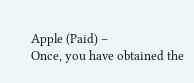Apple (Paid) –
Once, you have obtained the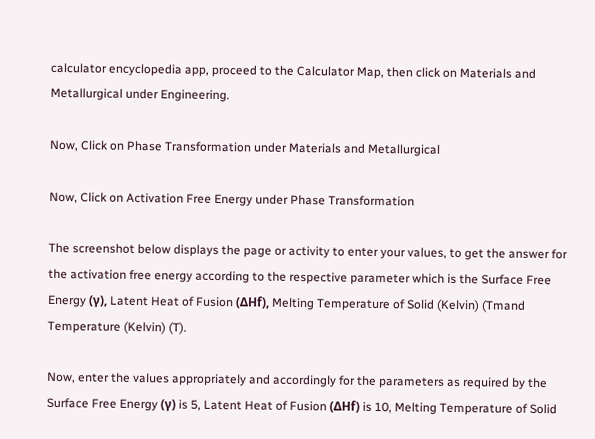calculator encyclopedia app, proceed to the Calculator Map, then click on Materials and Metallurgical under Engineering.

Now, Click on Phase Transformation under Materials and Metallurgical

Now, Click on Activation Free Energy under Phase Transformation

The screenshot below displays the page or activity to enter your values, to get the answer for the activation free energy according to the respective parameter which is the Surface Free Energy (γ), Latent Heat of Fusion (ΔHf), Melting Temperature of Solid (Kelvin) (Tmand Temperature (Kelvin) (T).

Now, enter the values appropriately and accordingly for the parameters as required by the Surface Free Energy (γ) is 5, Latent Heat of Fusion (ΔHf) is 10, Melting Temperature of Solid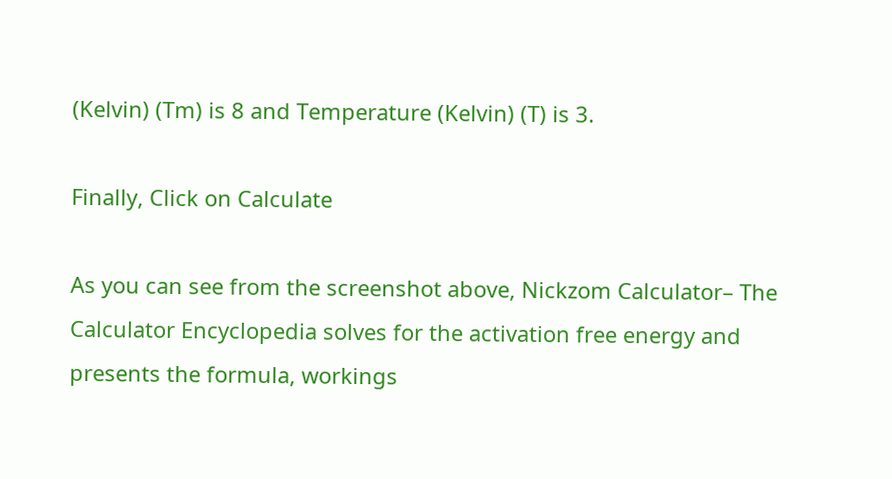(Kelvin) (Tm) is 8 and Temperature (Kelvin) (T) is 3.

Finally, Click on Calculate

As you can see from the screenshot above, Nickzom Calculator– The Calculator Encyclopedia solves for the activation free energy and presents the formula, workings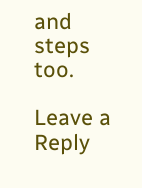and steps too.

Leave a Reply